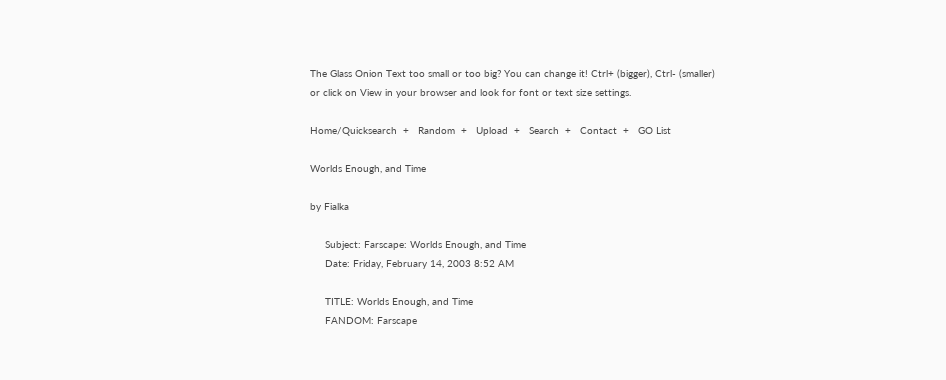The Glass Onion Text too small or too big? You can change it! Ctrl+ (bigger), Ctrl- (smaller)
or click on View in your browser and look for font or text size settings.

Home/Quicksearch  +   Random  +   Upload  +   Search  +   Contact  +   GO List

Worlds Enough, and Time

by Fialka

     Subject: Farscape: Worlds Enough, and Time
     Date: Friday, February 14, 2003 8:52 AM

     TITLE: Worlds Enough, and Time
     FANDOM: Farscape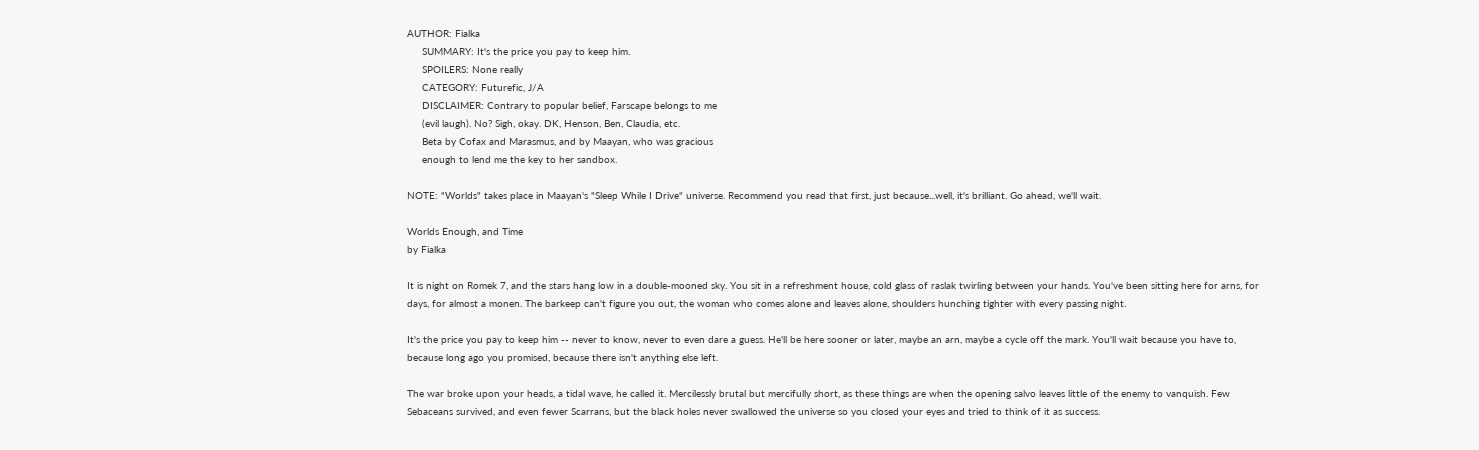AUTHOR: Fialka
     SUMMARY: It's the price you pay to keep him.
     SPOILERS: None really
     CATEGORY: Futurefic, J/A
     DISCLAIMER: Contrary to popular belief, Farscape belongs to me
     (evil laugh). No? Sigh, okay. DK, Henson, Ben, Claudia, etc.
     Beta by Cofax and Marasmus, and by Maayan, who was gracious
     enough to lend me the key to her sandbox.

NOTE: "Worlds" takes place in Maayan's "Sleep While I Drive" universe. Recommend you read that first, just because...well, it's brilliant. Go ahead, we'll wait.

Worlds Enough, and Time
by Fialka

It is night on Romek 7, and the stars hang low in a double-mooned sky. You sit in a refreshment house, cold glass of raslak twirling between your hands. You've been sitting here for arns, for days, for almost a monen. The barkeep can't figure you out, the woman who comes alone and leaves alone, shoulders hunching tighter with every passing night.

It's the price you pay to keep him -- never to know, never to even dare a guess. He'll be here sooner or later, maybe an arn, maybe a cycle off the mark. You'll wait because you have to, because long ago you promised, because there isn't anything else left.

The war broke upon your heads, a tidal wave, he called it. Mercilessly brutal but mercifully short, as these things are when the opening salvo leaves little of the enemy to vanquish. Few Sebaceans survived, and even fewer Scarrans, but the black holes never swallowed the universe so you closed your eyes and tried to think of it as success.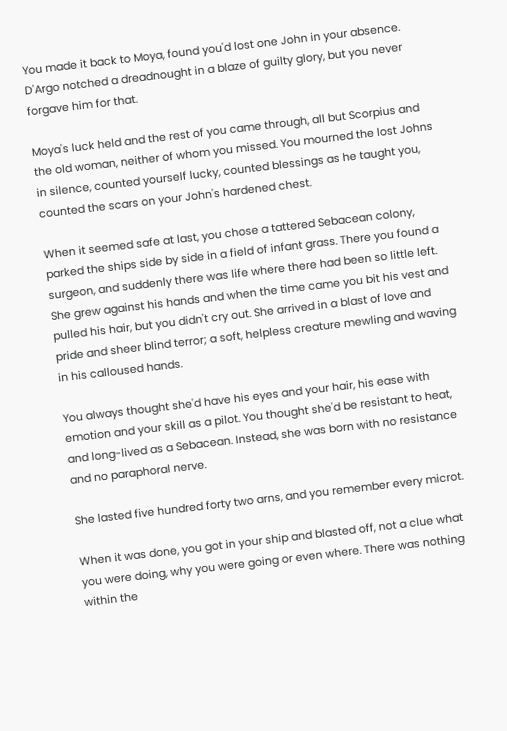You made it back to Moya, found you'd lost one John in your absence. D'Argo notched a dreadnought in a blaze of guilty glory, but you never forgave him for that.

Moya's luck held and the rest of you came through, all but Scorpius and the old woman, neither of whom you missed. You mourned the lost Johns in silence, counted yourself lucky, counted blessings as he taught you, counted the scars on your John's hardened chest.

When it seemed safe at last, you chose a tattered Sebacean colony, parked the ships side by side in a field of infant grass. There you found a surgeon, and suddenly there was life where there had been so little left. She grew against his hands and when the time came you bit his vest and pulled his hair, but you didn't cry out. She arrived in a blast of love and pride and sheer blind terror; a soft, helpless creature mewling and waving in his calloused hands.

You always thought she'd have his eyes and your hair, his ease with emotion and your skill as a pilot. You thought she'd be resistant to heat, and long-lived as a Sebacean. Instead, she was born with no resistance and no paraphoral nerve.

She lasted five hundred forty two arns, and you remember every microt.

When it was done, you got in your ship and blasted off, not a clue what you were doing, why you were going or even where. There was nothing within the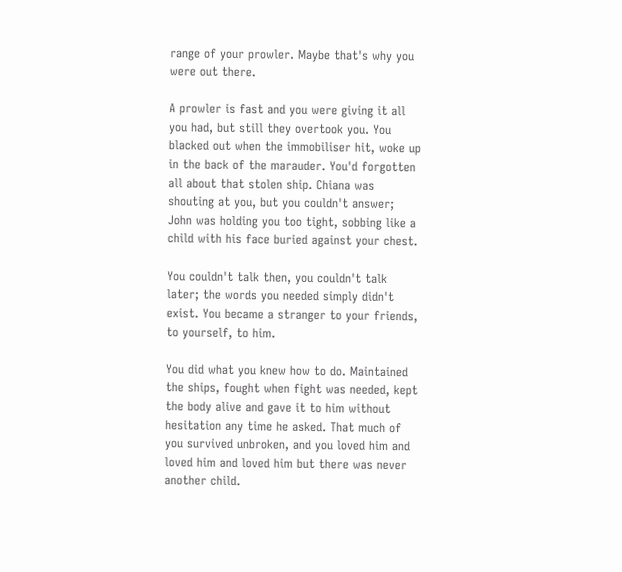range of your prowler. Maybe that's why you were out there.

A prowler is fast and you were giving it all you had, but still they overtook you. You blacked out when the immobiliser hit, woke up in the back of the marauder. You'd forgotten all about that stolen ship. Chiana was shouting at you, but you couldn't answer; John was holding you too tight, sobbing like a child with his face buried against your chest.

You couldn't talk then, you couldn't talk later; the words you needed simply didn't exist. You became a stranger to your friends, to yourself, to him.

You did what you knew how to do. Maintained the ships, fought when fight was needed, kept the body alive and gave it to him without hesitation any time he asked. That much of you survived unbroken, and you loved him and loved him and loved him but there was never another child.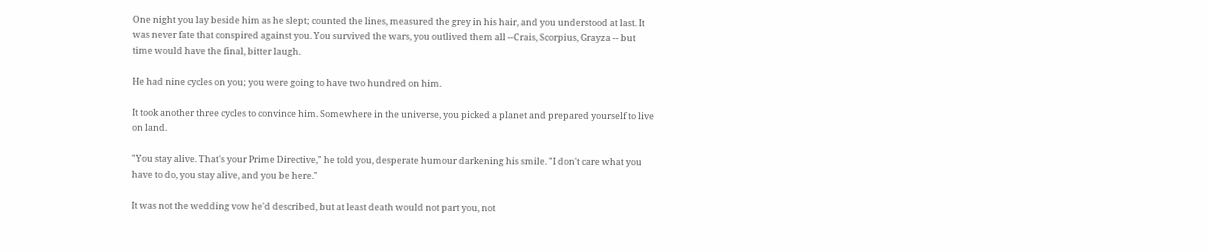One night you lay beside him as he slept; counted the lines, measured the grey in his hair, and you understood at last. It was never fate that conspired against you. You survived the wars, you outlived them all --Crais, Scorpius, Grayza -- but time would have the final, bitter laugh.

He had nine cycles on you; you were going to have two hundred on him.

It took another three cycles to convince him. Somewhere in the universe, you picked a planet and prepared yourself to live on land.

"You stay alive. That's your Prime Directive," he told you, desperate humour darkening his smile. "I don't care what you have to do, you stay alive, and you be here."

It was not the wedding vow he'd described, but at least death would not part you, not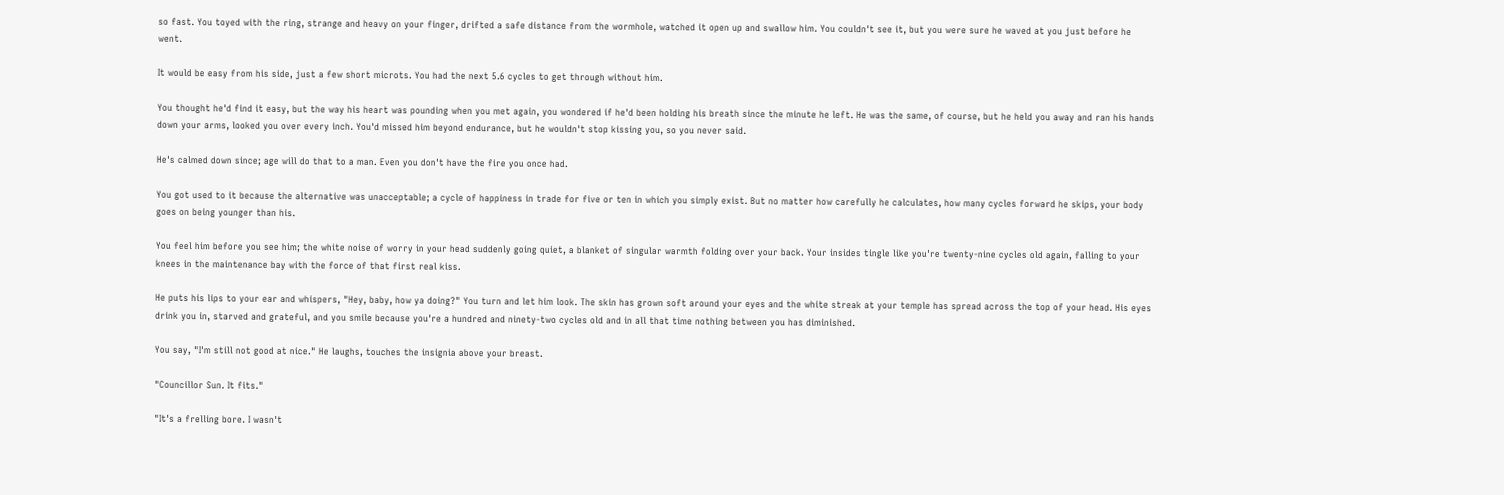so fast. You toyed with the ring, strange and heavy on your finger, drifted a safe distance from the wormhole, watched it open up and swallow him. You couldn't see it, but you were sure he waved at you just before he went.

It would be easy from his side, just a few short microts. You had the next 5.6 cycles to get through without him.

You thought he'd find it easy, but the way his heart was pounding when you met again, you wondered if he'd been holding his breath since the minute he left. He was the same, of course, but he held you away and ran his hands down your arms, looked you over every inch. You'd missed him beyond endurance, but he wouldn't stop kissing you, so you never said.

He's calmed down since; age will do that to a man. Even you don't have the fire you once had.

You got used to it because the alternative was unacceptable; a cycle of happiness in trade for five or ten in which you simply exist. But no matter how carefully he calculates, how many cycles forward he skips, your body goes on being younger than his.

You feel him before you see him; the white noise of worry in your head suddenly going quiet, a blanket of singular warmth folding over your back. Your insides tingle like you're twenty-nine cycles old again, falling to your knees in the maintenance bay with the force of that first real kiss.

He puts his lips to your ear and whispers, "Hey, baby, how ya doing?" You turn and let him look. The skin has grown soft around your eyes and the white streak at your temple has spread across the top of your head. His eyes drink you in, starved and grateful, and you smile because you're a hundred and ninety-two cycles old and in all that time nothing between you has diminished.

You say, "I'm still not good at nice." He laughs, touches the insignia above your breast.

"Councillor Sun. It fits."

"It's a frelling bore. I wasn't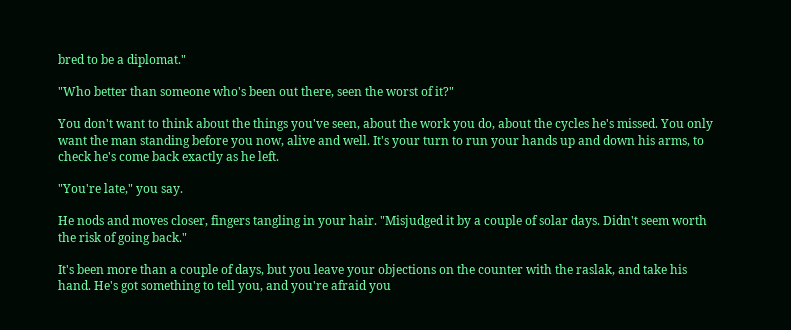bred to be a diplomat."

"Who better than someone who's been out there, seen the worst of it?"

You don't want to think about the things you've seen, about the work you do, about the cycles he's missed. You only want the man standing before you now, alive and well. It's your turn to run your hands up and down his arms, to check he's come back exactly as he left.

"You're late," you say.

He nods and moves closer, fingers tangling in your hair. "Misjudged it by a couple of solar days. Didn't seem worth the risk of going back."

It's been more than a couple of days, but you leave your objections on the counter with the raslak, and take his hand. He's got something to tell you, and you're afraid you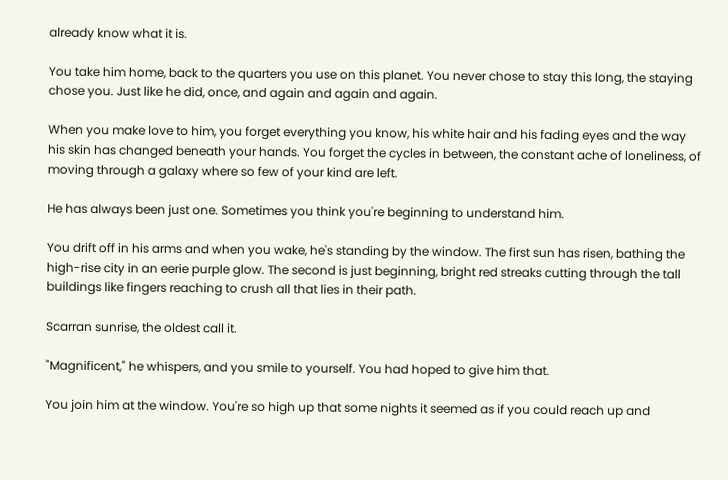already know what it is.

You take him home, back to the quarters you use on this planet. You never chose to stay this long, the staying chose you. Just like he did, once, and again and again and again.

When you make love to him, you forget everything you know, his white hair and his fading eyes and the way his skin has changed beneath your hands. You forget the cycles in between, the constant ache of loneliness, of moving through a galaxy where so few of your kind are left.

He has always been just one. Sometimes you think you're beginning to understand him.

You drift off in his arms and when you wake, he's standing by the window. The first sun has risen, bathing the high-rise city in an eerie purple glow. The second is just beginning, bright red streaks cutting through the tall buildings like fingers reaching to crush all that lies in their path.

Scarran sunrise, the oldest call it.

"Magnificent," he whispers, and you smile to yourself. You had hoped to give him that.

You join him at the window. You're so high up that some nights it seemed as if you could reach up and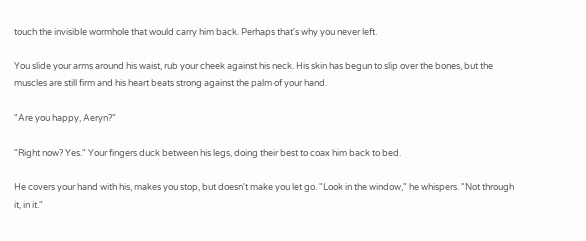touch the invisible wormhole that would carry him back. Perhaps that's why you never left.

You slide your arms around his waist, rub your cheek against his neck. His skin has begun to slip over the bones, but the muscles are still firm and his heart beats strong against the palm of your hand.

"Are you happy, Aeryn?"

"Right now? Yes." Your fingers duck between his legs, doing their best to coax him back to bed.

He covers your hand with his, makes you stop, but doesn't make you let go. "Look in the window," he whispers. "Not through it, in it."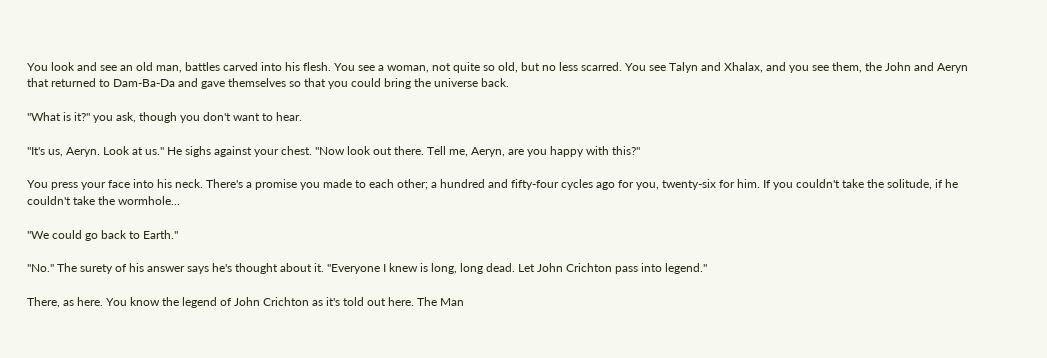You look and see an old man, battles carved into his flesh. You see a woman, not quite so old, but no less scarred. You see Talyn and Xhalax, and you see them, the John and Aeryn that returned to Dam-Ba-Da and gave themselves so that you could bring the universe back.

"What is it?" you ask, though you don't want to hear.

"It's us, Aeryn. Look at us." He sighs against your chest. "Now look out there. Tell me, Aeryn, are you happy with this?"

You press your face into his neck. There's a promise you made to each other; a hundred and fifty-four cycles ago for you, twenty-six for him. If you couldn't take the solitude, if he couldn't take the wormhole...

"We could go back to Earth."

"No." The surety of his answer says he's thought about it. "Everyone I knew is long, long dead. Let John Crichton pass into legend."

There, as here. You know the legend of John Crichton as it's told out here. The Man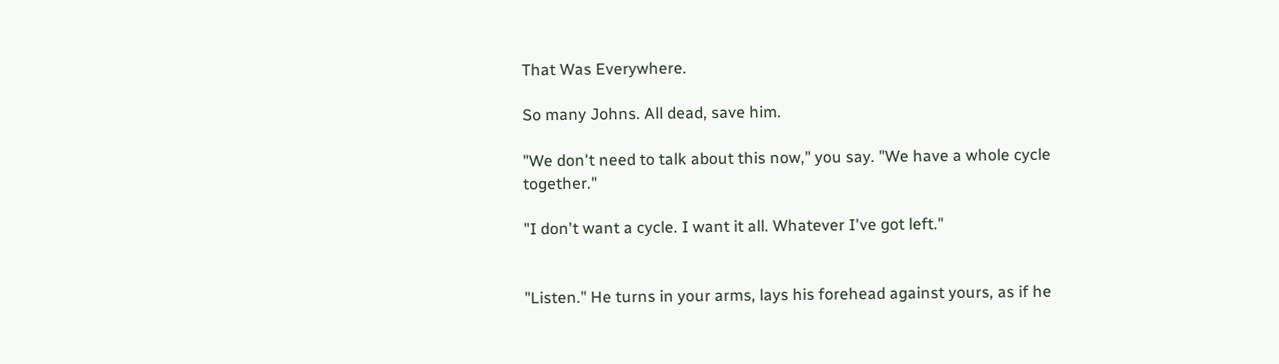That Was Everywhere.

So many Johns. All dead, save him.

"We don't need to talk about this now," you say. "We have a whole cycle together."

"I don't want a cycle. I want it all. Whatever I've got left."


"Listen." He turns in your arms, lays his forehead against yours, as if he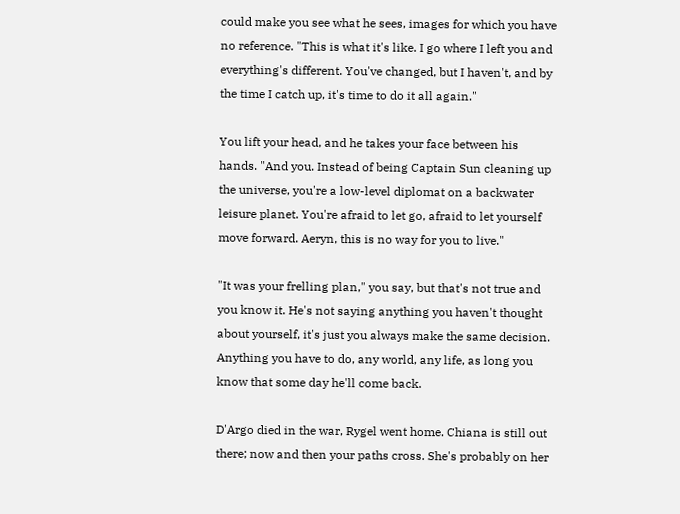could make you see what he sees, images for which you have no reference. "This is what it's like. I go where I left you and everything's different. You've changed, but I haven't, and by the time I catch up, it's time to do it all again."

You lift your head, and he takes your face between his hands. "And you. Instead of being Captain Sun cleaning up the universe, you're a low-level diplomat on a backwater leisure planet. You're afraid to let go, afraid to let yourself move forward. Aeryn, this is no way for you to live."

"It was your frelling plan," you say, but that's not true and you know it. He's not saying anything you haven't thought about yourself, it's just you always make the same decision. Anything you have to do, any world, any life, as long you know that some day he'll come back.

D'Argo died in the war, Rygel went home. Chiana is still out there; now and then your paths cross. She's probably on her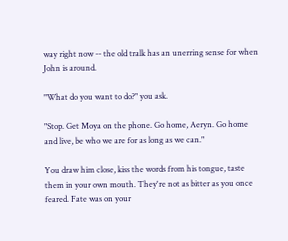way right now -- the old tralk has an unerring sense for when John is around.

"What do you want to do?" you ask.

"Stop. Get Moya on the phone. Go home, Aeryn. Go home and live, be who we are for as long as we can."

You draw him close, kiss the words from his tongue, taste them in your own mouth. They're not as bitter as you once feared. Fate was on your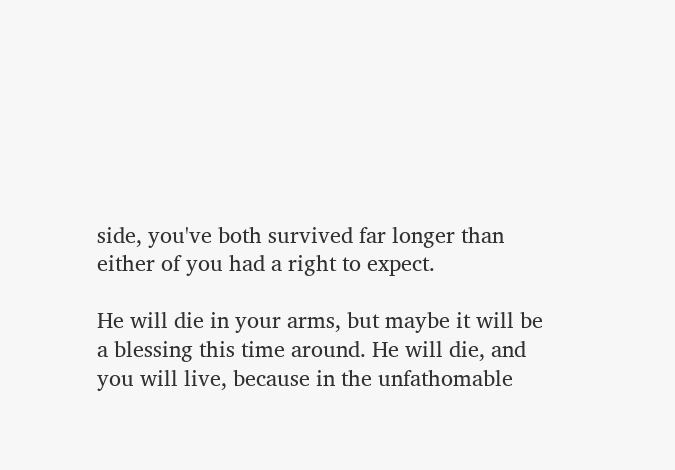side, you've both survived far longer than either of you had a right to expect.

He will die in your arms, but maybe it will be a blessing this time around. He will die, and you will live, because in the unfathomable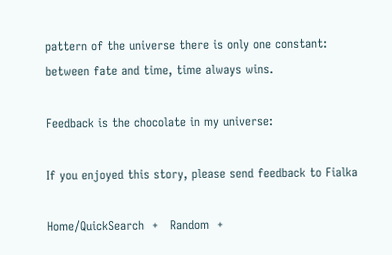pattern of the universe there is only one constant: between fate and time, time always wins.

Feedback is the chocolate in my universe:

If you enjoyed this story, please send feedback to Fialka

Home/QuickSearch  +   Random  +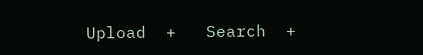Upload  +   Search  +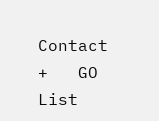Contact  +   GO List